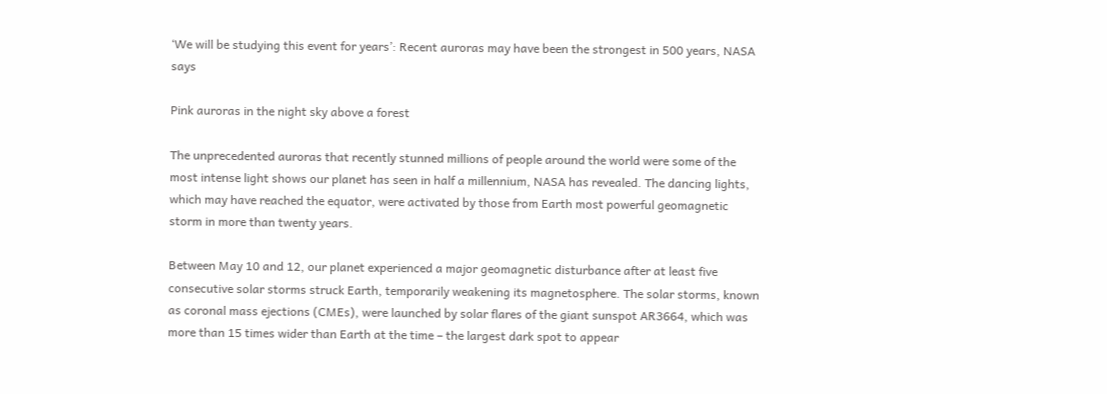‘We will be studying this event for years’: Recent auroras may have been the strongest in 500 years, NASA says

Pink auroras in the night sky above a forest

The unprecedented auroras that recently stunned millions of people around the world were some of the most intense light shows our planet has seen in half a millennium, NASA has revealed. The dancing lights, which may have reached the equator, were activated by those from Earth most powerful geomagnetic storm in more than twenty years.

Between May 10 and 12, our planet experienced a major geomagnetic disturbance after at least five consecutive solar storms struck Earth, temporarily weakening its magnetosphere. The solar storms, known as coronal mass ejections (CMEs), were launched by solar flares of the giant sunspot AR3664, which was more than 15 times wider than Earth at the time – the largest dark spot to appear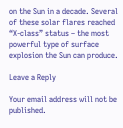on the Sun in a decade. Several of these solar flares reached “X-class” status – the most powerful type of surface explosion the Sun can produce.

Leave a Reply

Your email address will not be published.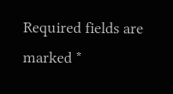Required fields are marked *